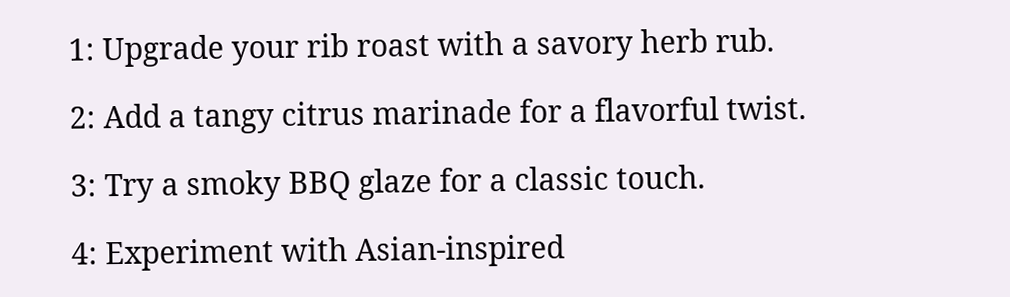1: Upgrade your rib roast with a savory herb rub.

2: Add a tangy citrus marinade for a flavorful twist.

3: Try a smoky BBQ glaze for a classic touch.

4: Experiment with Asian-inspired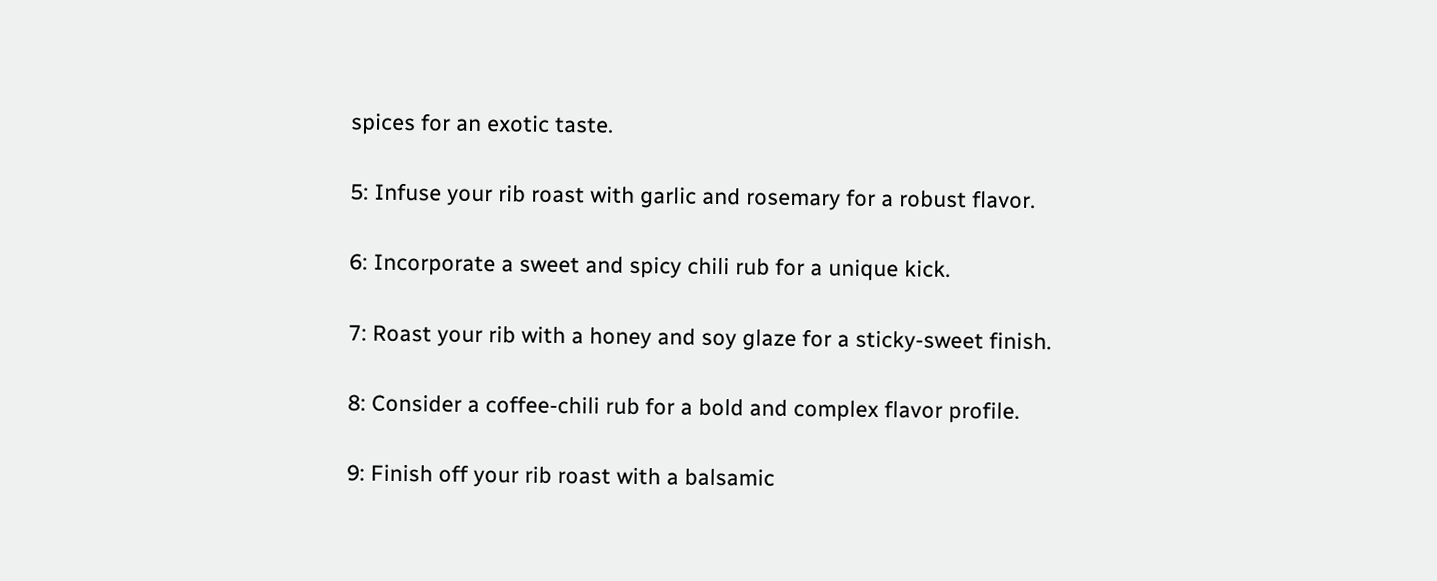spices for an exotic taste.

5: Infuse your rib roast with garlic and rosemary for a robust flavor.

6: Incorporate a sweet and spicy chili rub for a unique kick.

7: Roast your rib with a honey and soy glaze for a sticky-sweet finish.

8: Consider a coffee-chili rub for a bold and complex flavor profile.

9: Finish off your rib roast with a balsamic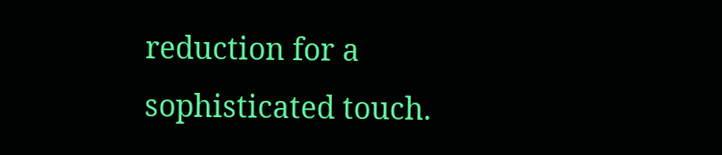reduction for a sophisticated touch.